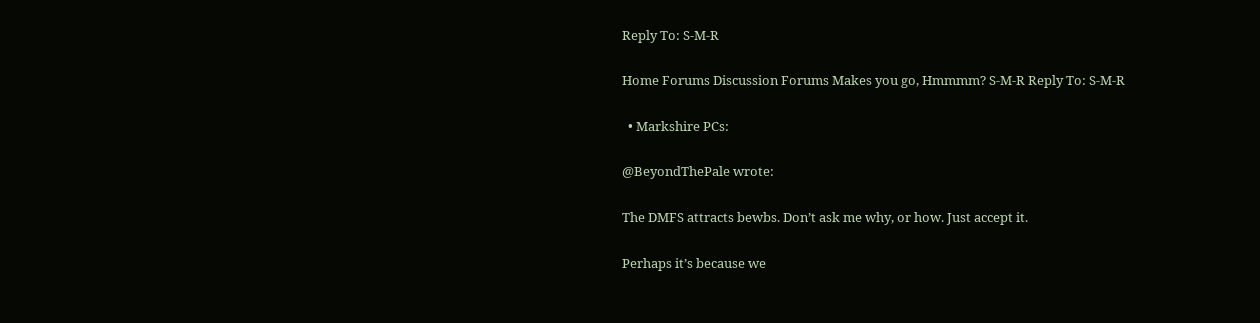Reply To: S-M-R

Home Forums Discussion Forums Makes you go, Hmmmm? S-M-R Reply To: S-M-R

  • Markshire PCs:

@BeyondThePale wrote:

The DMFS attracts bewbs. Don’t ask me why, or how. Just accept it.

Perhaps it’s because we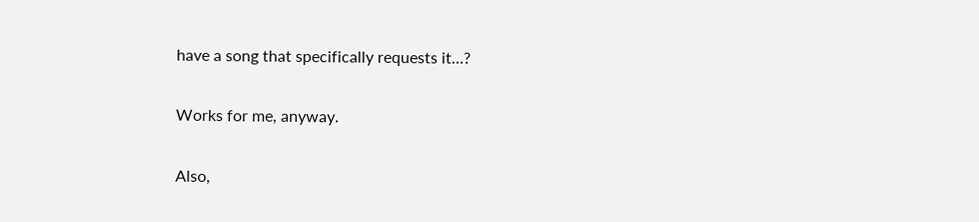have a song that specifically requests it…?

Works for me, anyway.

Also,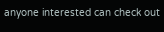anyone interested can check out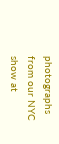photographs from our NYC show at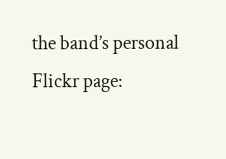the band’s personal Flickr page: